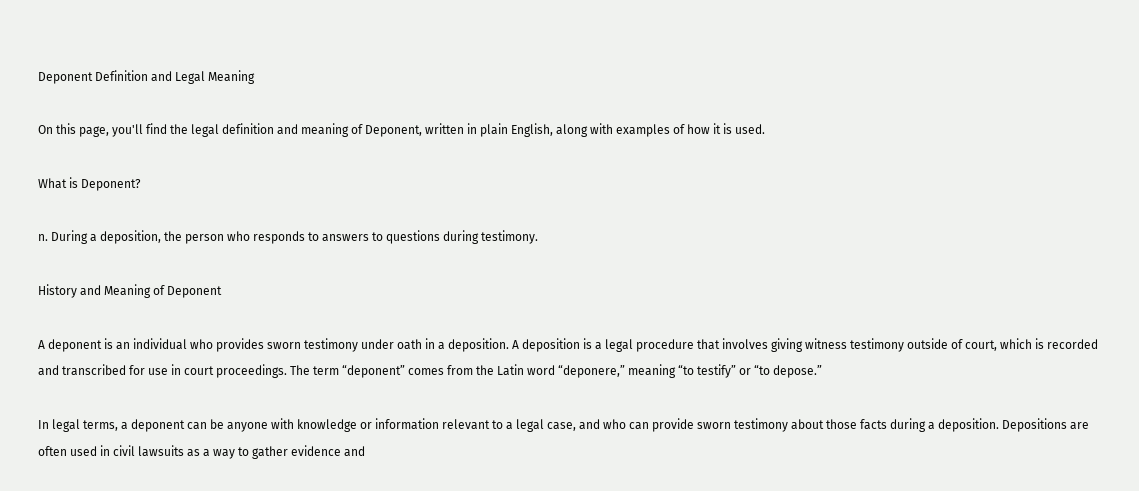Deponent Definition and Legal Meaning

On this page, you'll find the legal definition and meaning of Deponent, written in plain English, along with examples of how it is used.

What is Deponent?

n. During a deposition, the person who responds to answers to questions during testimony.

History and Meaning of Deponent

A deponent is an individual who provides sworn testimony under oath in a deposition. A deposition is a legal procedure that involves giving witness testimony outside of court, which is recorded and transcribed for use in court proceedings. The term “deponent” comes from the Latin word “deponere,” meaning “to testify” or “to depose.”

In legal terms, a deponent can be anyone with knowledge or information relevant to a legal case, and who can provide sworn testimony about those facts during a deposition. Depositions are often used in civil lawsuits as a way to gather evidence and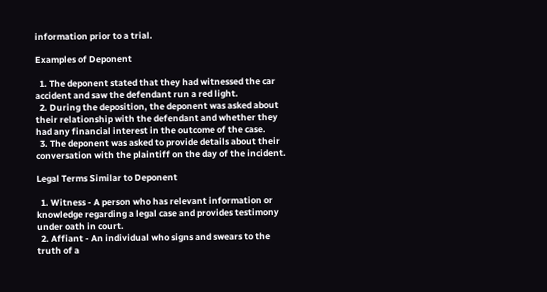information prior to a trial.

Examples of Deponent

  1. The deponent stated that they had witnessed the car accident and saw the defendant run a red light.
  2. During the deposition, the deponent was asked about their relationship with the defendant and whether they had any financial interest in the outcome of the case.
  3. The deponent was asked to provide details about their conversation with the plaintiff on the day of the incident.

Legal Terms Similar to Deponent

  1. Witness - A person who has relevant information or knowledge regarding a legal case and provides testimony under oath in court.
  2. Affiant - An individual who signs and swears to the truth of a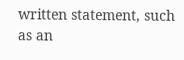written statement, such as an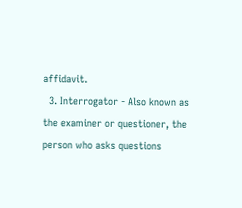affidavit.
  3. Interrogator - Also known as the examiner or questioner, the person who asks questions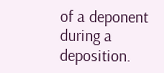of a deponent during a deposition.